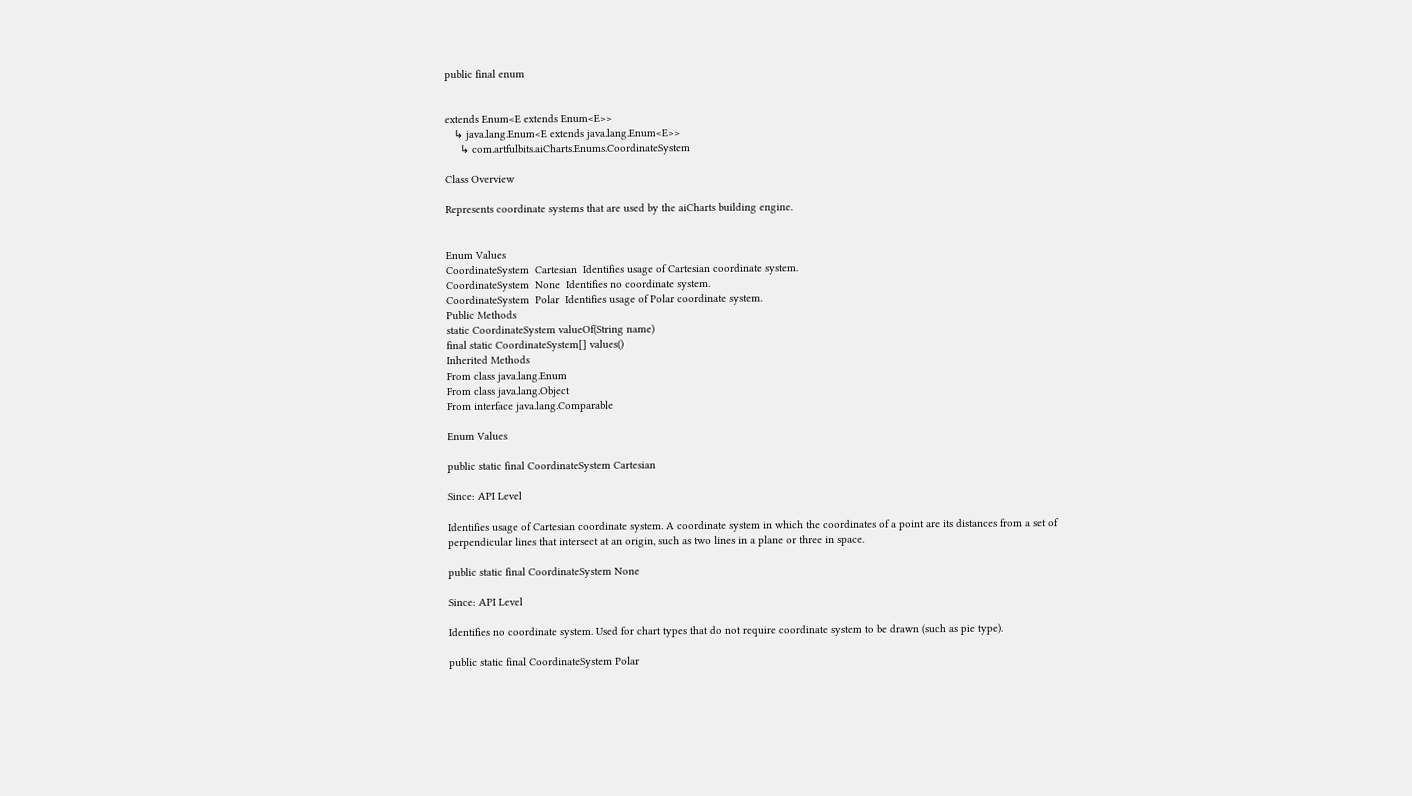public final enum


extends Enum<E extends Enum<E>>
   ↳ java.lang.Enum<E extends java.lang.Enum<E>>
     ↳ com.artfulbits.aiCharts.Enums.CoordinateSystem

Class Overview

Represents coordinate systems that are used by the aiCharts building engine.


Enum Values
CoordinateSystem  Cartesian  Identifies usage of Cartesian coordinate system.
CoordinateSystem  None  Identifies no coordinate system.
CoordinateSystem  Polar  Identifies usage of Polar coordinate system.
Public Methods
static CoordinateSystem valueOf(String name)
final static CoordinateSystem[] values()
Inherited Methods
From class java.lang.Enum
From class java.lang.Object
From interface java.lang.Comparable

Enum Values

public static final CoordinateSystem Cartesian

Since: API Level

Identifies usage of Cartesian coordinate system. A coordinate system in which the coordinates of a point are its distances from a set of perpendicular lines that intersect at an origin, such as two lines in a plane or three in space.

public static final CoordinateSystem None

Since: API Level

Identifies no coordinate system. Used for chart types that do not require coordinate system to be drawn (such as pie type).

public static final CoordinateSystem Polar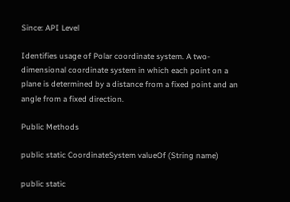Since: API Level

Identifies usage of Polar coordinate system. A two-dimensional coordinate system in which each point on a plane is determined by a distance from a fixed point and an angle from a fixed direction.

Public Methods

public static CoordinateSystem valueOf (String name)

public static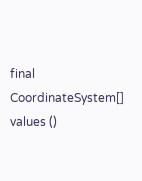final CoordinateSystem[] values ()